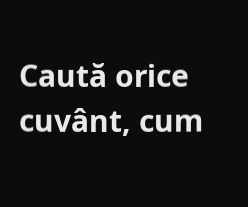Caută orice cuvânt, cum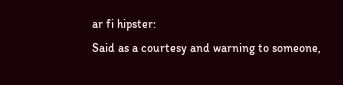ar fi hipster:
Said as a courtesy and warning to someone,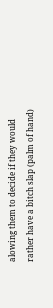alowing them to decide if they would rather have a bitch slap (palm of hand)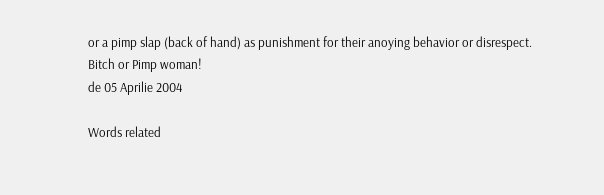or a pimp slap (back of hand) as punishment for their anoying behavior or disrespect.
Bitch or Pimp woman!
de 05 Aprilie 2004

Words related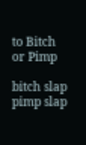to Bitch or Pimp

bitch slap pimp slap